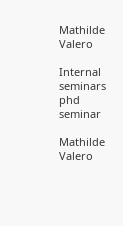Mathilde Valero

Internal seminars
phd seminar

Mathilde Valero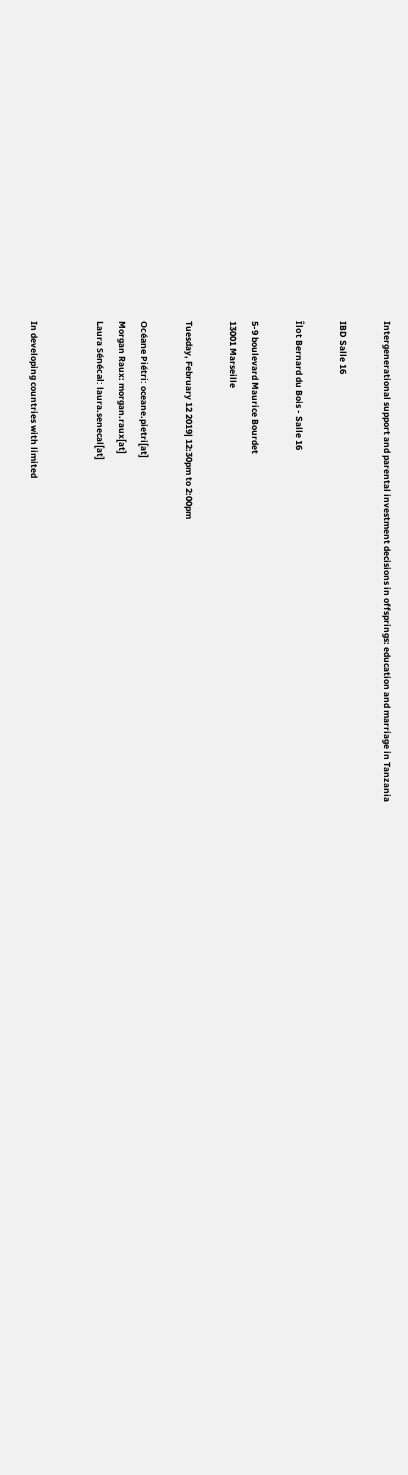Intergenerational support and parental investment decisions in offsprings: education and marriage in Tanzania

IBD Salle 16

Îlot Bernard du Bois - Salle 16

5-9 boulevard Maurice Bourdet
13001 Marseille

Tuesday, February 12 2019| 12:30pm to 2:00pm

Océane Piétri: oceane.pietri[at]
Morgan Raux: morgan.raux[at]
Laura Sénécal: laura.senecal[at]


In developing countries with limited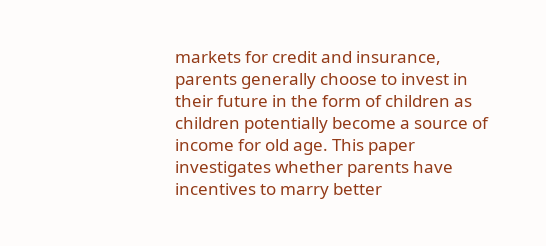markets for credit and insurance, parents generally choose to invest in their future in the form of children as children potentially become a source of income for old age. This paper investigates whether parents have incentives to marry better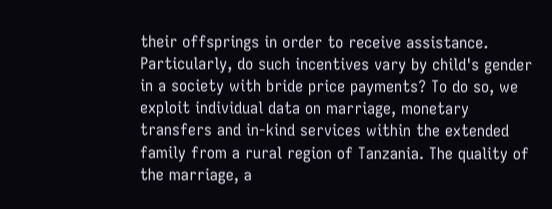their offsprings in order to receive assistance. Particularly, do such incentives vary by child's gender in a society with bride price payments? To do so, we exploit individual data on marriage, monetary transfers and in-kind services within the extended family from a rural region of Tanzania. The quality of the marriage, a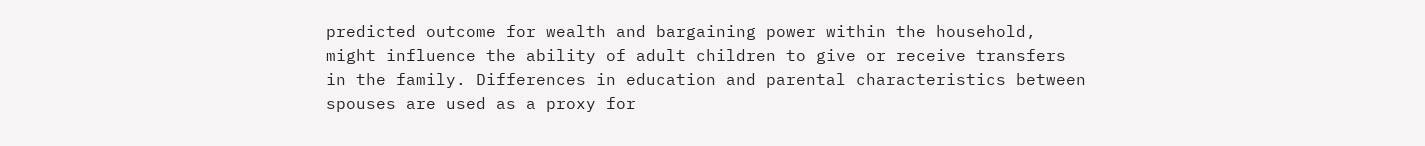predicted outcome for wealth and bargaining power within the household, might influence the ability of adult children to give or receive transfers in the family. Differences in education and parental characteristics between spouses are used as a proxy for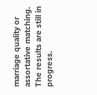marriage quality or assortative matching. The results are still in progress.